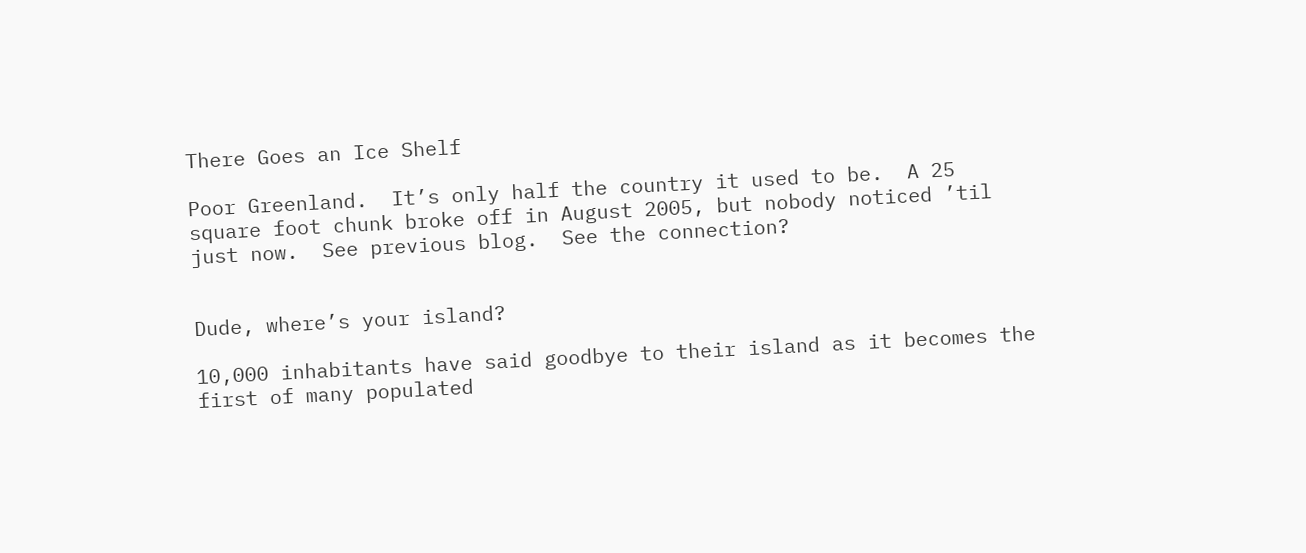There Goes an Ice Shelf

Poor Greenland.  It’s only half the country it used to be.  A 25 square foot chunk broke off in August 2005, but nobody noticed ’til just now.  See previous blog.  See the connection?


Dude, where’s your island?

10,000 inhabitants have said goodbye to their island as it becomes the first of many populated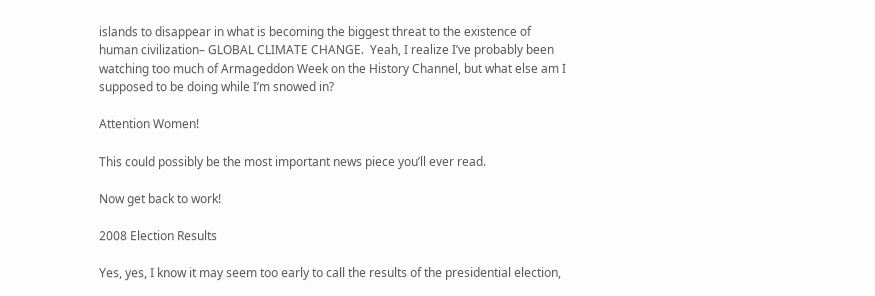islands to disappear in what is becoming the biggest threat to the existence of human civilization– GLOBAL CLIMATE CHANGE.  Yeah, I realize I’ve probably been watching too much of Armageddon Week on the History Channel, but what else am I supposed to be doing while I’m snowed in?

Attention Women!

This could possibly be the most important news piece you’ll ever read.

Now get back to work!

2008 Election Results

Yes, yes, I know it may seem too early to call the results of the presidential election,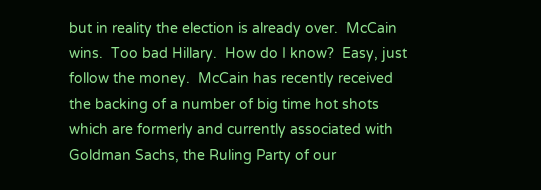but in reality the election is already over.  McCain wins.  Too bad Hillary.  How do I know?  Easy, just follow the money.  McCain has recently received the backing of a number of big time hot shots which are formerly and currently associated with Goldman Sachs, the Ruling Party of our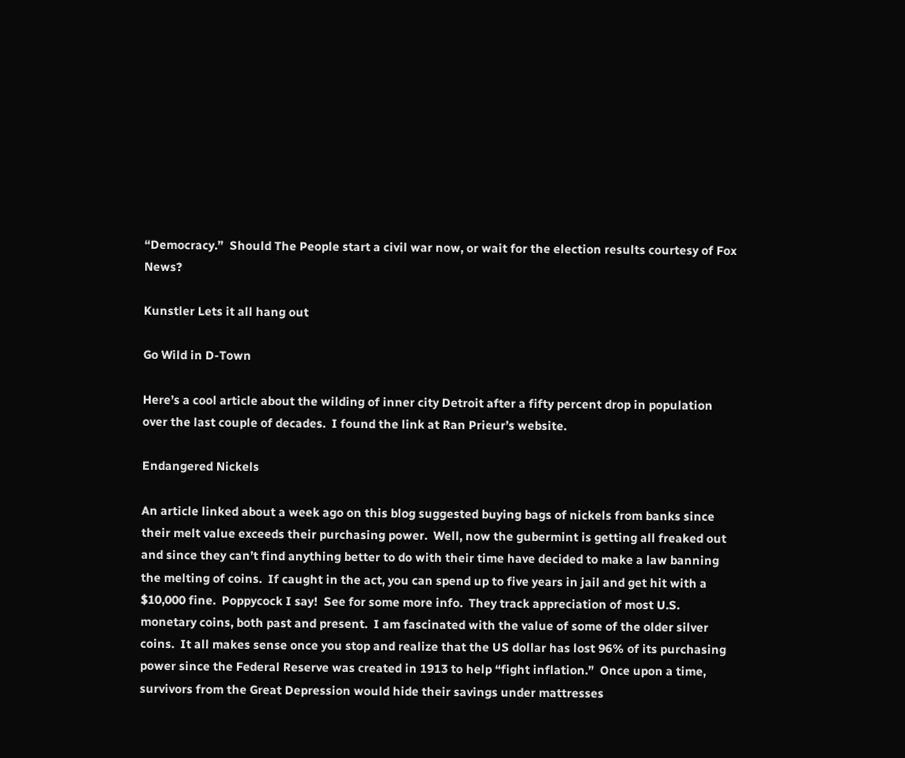“Democracy.”  Should The People start a civil war now, or wait for the election results courtesy of Fox News?

Kunstler Lets it all hang out

Go Wild in D-Town

Here’s a cool article about the wilding of inner city Detroit after a fifty percent drop in population over the last couple of decades.  I found the link at Ran Prieur’s website.

Endangered Nickels

An article linked about a week ago on this blog suggested buying bags of nickels from banks since their melt value exceeds their purchasing power.  Well, now the gubermint is getting all freaked out and since they can’t find anything better to do with their time have decided to make a law banning the melting of coins.  If caught in the act, you can spend up to five years in jail and get hit with a $10,000 fine.  Poppycock I say!  See for some more info.  They track appreciation of most U.S. monetary coins, both past and present.  I am fascinated with the value of some of the older silver coins.  It all makes sense once you stop and realize that the US dollar has lost 96% of its purchasing power since the Federal Reserve was created in 1913 to help “fight inflation.”  Once upon a time, survivors from the Great Depression would hide their savings under mattresses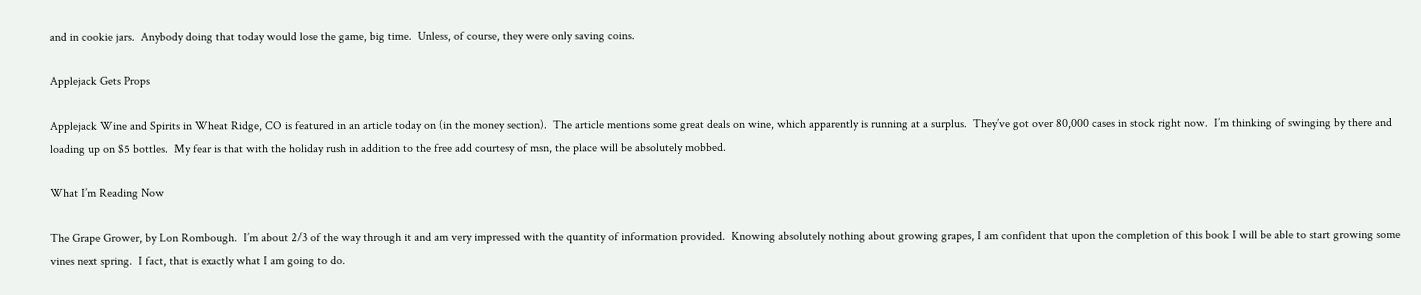and in cookie jars.  Anybody doing that today would lose the game, big time.  Unless, of course, they were only saving coins.

Applejack Gets Props

Applejack Wine and Spirits in Wheat Ridge, CO is featured in an article today on (in the money section).  The article mentions some great deals on wine, which apparently is running at a surplus.  They’ve got over 80,000 cases in stock right now.  I’m thinking of swinging by there and loading up on $5 bottles.  My fear is that with the holiday rush in addition to the free add courtesy of msn, the place will be absolutely mobbed.

What I’m Reading Now

The Grape Grower, by Lon Rombough.  I’m about 2/3 of the way through it and am very impressed with the quantity of information provided.  Knowing absolutely nothing about growing grapes, I am confident that upon the completion of this book I will be able to start growing some vines next spring.  I fact, that is exactly what I am going to do.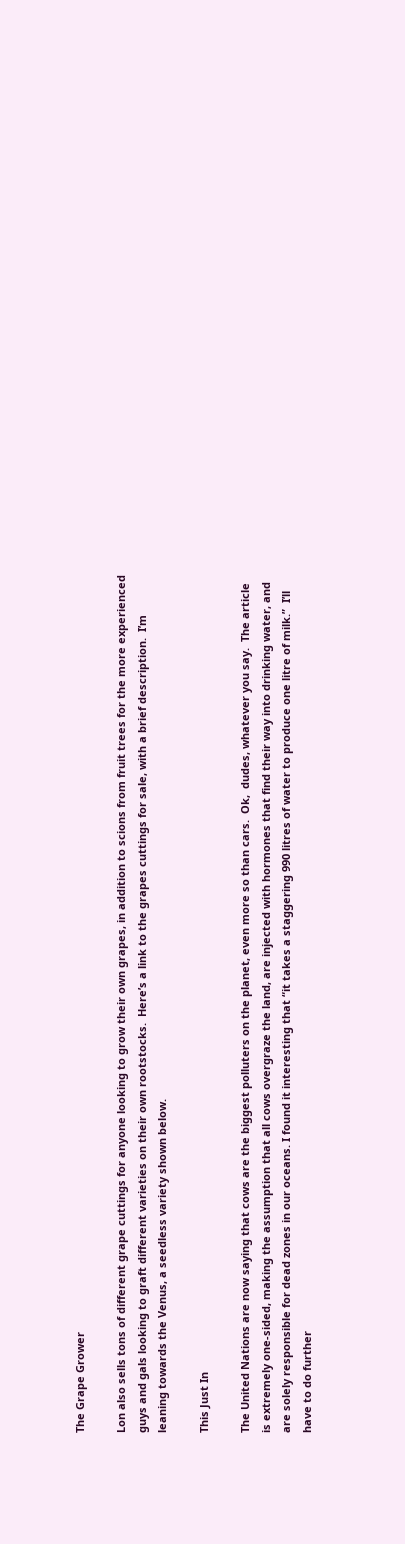The Grape Grower

Lon also sells tons of different grape cuttings for anyone looking to grow their own grapes, in addition to scions from fruit trees for the more experienced guys and gals looking to graft different varieties on their own rootstocks.  Here’s a link to the grapes cuttings for sale, with a brief description.  I’m leaning towards the Venus, a seedless variety shown below.

This Just In

The United Nations are now saying that cows are the biggest polluters on the planet, even more so than cars.  Ok,  dudes, whatever you say.  The article is extremely one-sided, making the assumption that all cows overgraze the land, are injected with hormones that find their way into drinking water, and are solely responsible for dead zones in our oceans. I found it interesting that “it takes a staggering 990 litres of water to produce one litre of milk.”  I’ll have to do further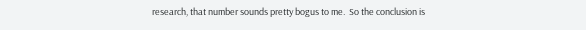research, that number sounds pretty bogus to me.  So the conclusion is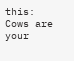this:  Cows are your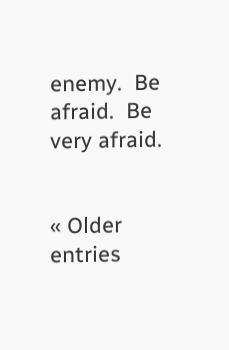enemy.  Be afraid.  Be very afraid.


« Older entries